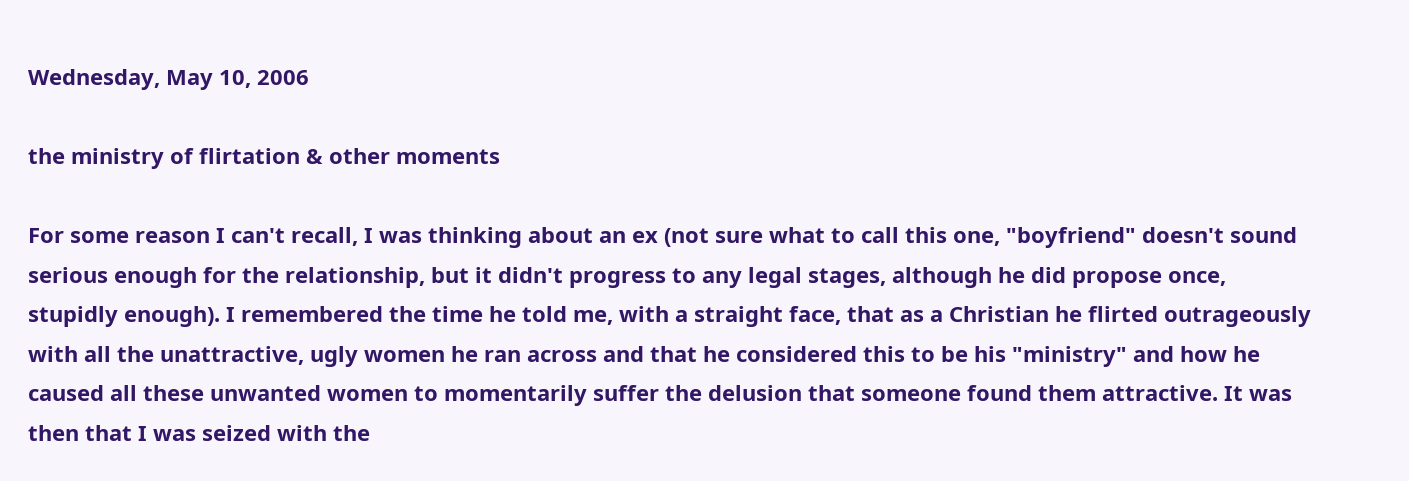Wednesday, May 10, 2006

the ministry of flirtation & other moments

For some reason I can't recall, I was thinking about an ex (not sure what to call this one, "boyfriend" doesn't sound serious enough for the relationship, but it didn't progress to any legal stages, although he did propose once, stupidly enough). I remembered the time he told me, with a straight face, that as a Christian he flirted outrageously with all the unattractive, ugly women he ran across and that he considered this to be his "ministry" and how he caused all these unwanted women to momentarily suffer the delusion that someone found them attractive. It was then that I was seized with the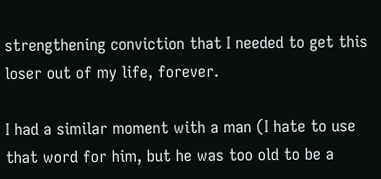strengthening conviction that I needed to get this loser out of my life, forever.

I had a similar moment with a man (I hate to use that word for him, but he was too old to be a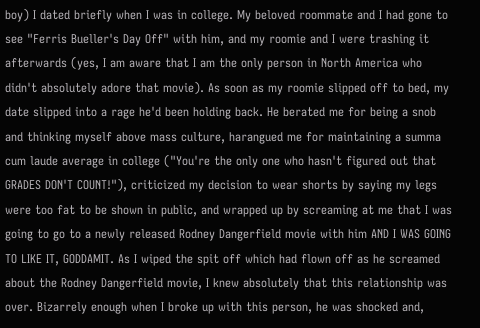boy) I dated briefly when I was in college. My beloved roommate and I had gone to see "Ferris Bueller's Day Off" with him, and my roomie and I were trashing it afterwards (yes, I am aware that I am the only person in North America who didn't absolutely adore that movie). As soon as my roomie slipped off to bed, my date slipped into a rage he'd been holding back. He berated me for being a snob and thinking myself above mass culture, harangued me for maintaining a summa cum laude average in college ("You're the only one who hasn't figured out that GRADES DON'T COUNT!"), criticized my decision to wear shorts by saying my legs were too fat to be shown in public, and wrapped up by screaming at me that I was going to go to a newly released Rodney Dangerfield movie with him AND I WAS GOING TO LIKE IT, GODDAMIT. As I wiped the spit off which had flown off as he screamed about the Rodney Dangerfield movie, I knew absolutely that this relationship was over. Bizarrely enough when I broke up with this person, he was shocked and,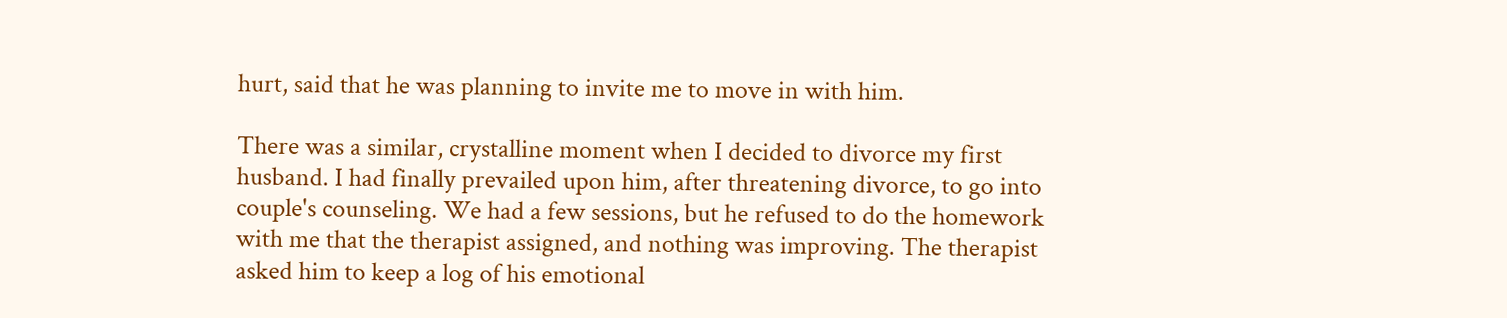hurt, said that he was planning to invite me to move in with him.

There was a similar, crystalline moment when I decided to divorce my first husband. I had finally prevailed upon him, after threatening divorce, to go into couple's counseling. We had a few sessions, but he refused to do the homework with me that the therapist assigned, and nothing was improving. The therapist asked him to keep a log of his emotional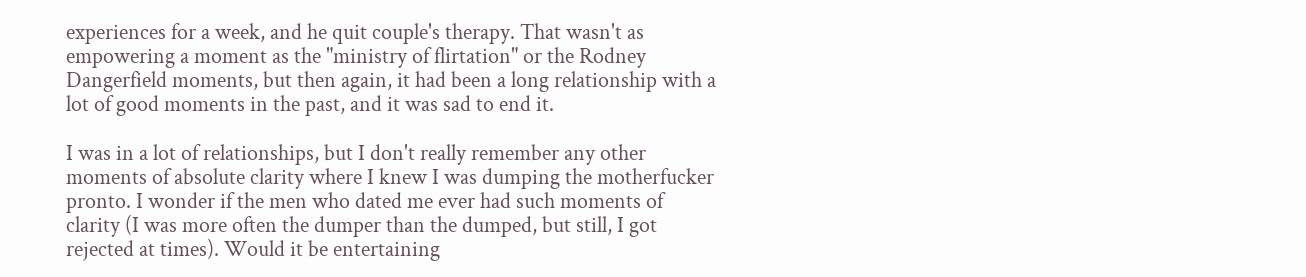experiences for a week, and he quit couple's therapy. That wasn't as empowering a moment as the "ministry of flirtation" or the Rodney Dangerfield moments, but then again, it had been a long relationship with a lot of good moments in the past, and it was sad to end it.

I was in a lot of relationships, but I don't really remember any other moments of absolute clarity where I knew I was dumping the motherfucker pronto. I wonder if the men who dated me ever had such moments of clarity (I was more often the dumper than the dumped, but still, I got rejected at times). Would it be entertaining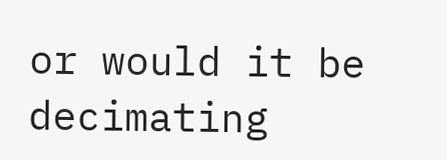or would it be decimating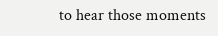to hear those moments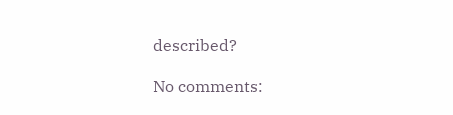described?

No comments: